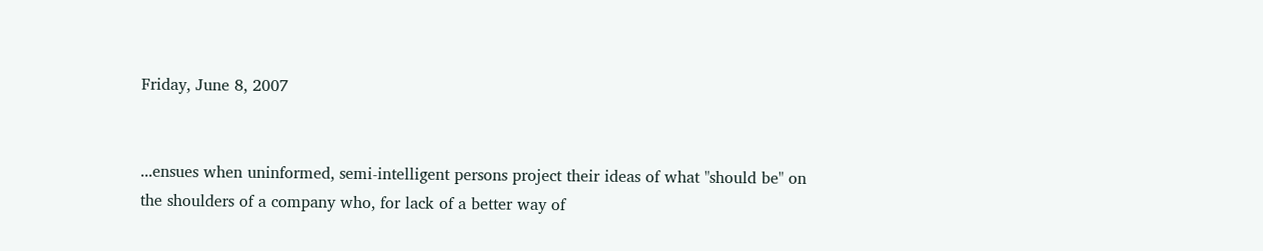Friday, June 8, 2007


...ensues when uninformed, semi-intelligent persons project their ideas of what "should be" on the shoulders of a company who, for lack of a better way of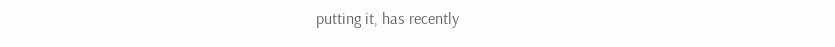putting it, has recently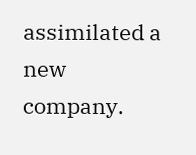assimilated a new company.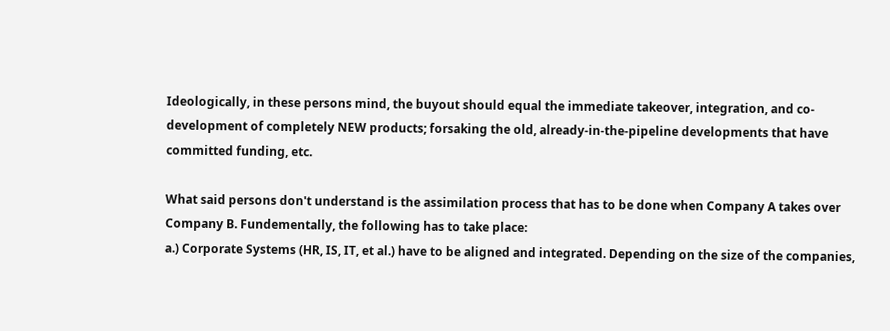Ideologically, in these persons mind, the buyout should equal the immediate takeover, integration, and co-development of completely NEW products; forsaking the old, already-in-the-pipeline developments that have committed funding, etc.

What said persons don't understand is the assimilation process that has to be done when Company A takes over Company B. Fundementally, the following has to take place:
a.) Corporate Systems (HR, IS, IT, et al.) have to be aligned and integrated. Depending on the size of the companies,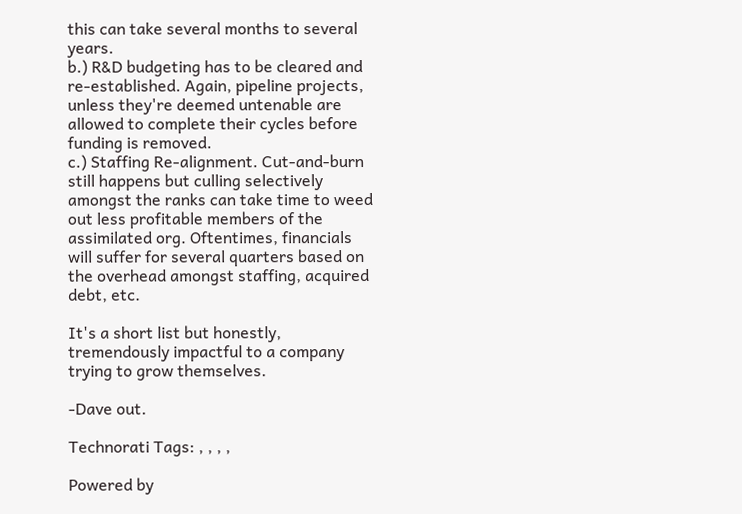this can take several months to several years.
b.) R&D budgeting has to be cleared and re-established. Again, pipeline projects, unless they're deemed untenable are allowed to complete their cycles before funding is removed.
c.) Staffing Re-alignment. Cut-and-burn still happens but culling selectively amongst the ranks can take time to weed out less profitable members of the assimilated org. Oftentimes, financials will suffer for several quarters based on the overhead amongst staffing, acquired debt, etc.

It's a short list but honestly, tremendously impactful to a company trying to grow themselves.

-Dave out.

Technorati Tags: , , , ,

Powered by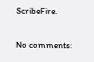ScribeFire.

No comments: